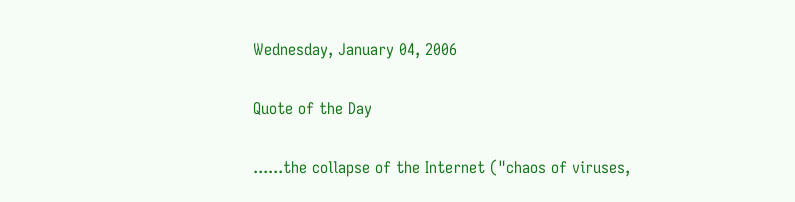Wednesday, January 04, 2006

Quote of the Day

......the collapse of the Internet ("chaos of viruses,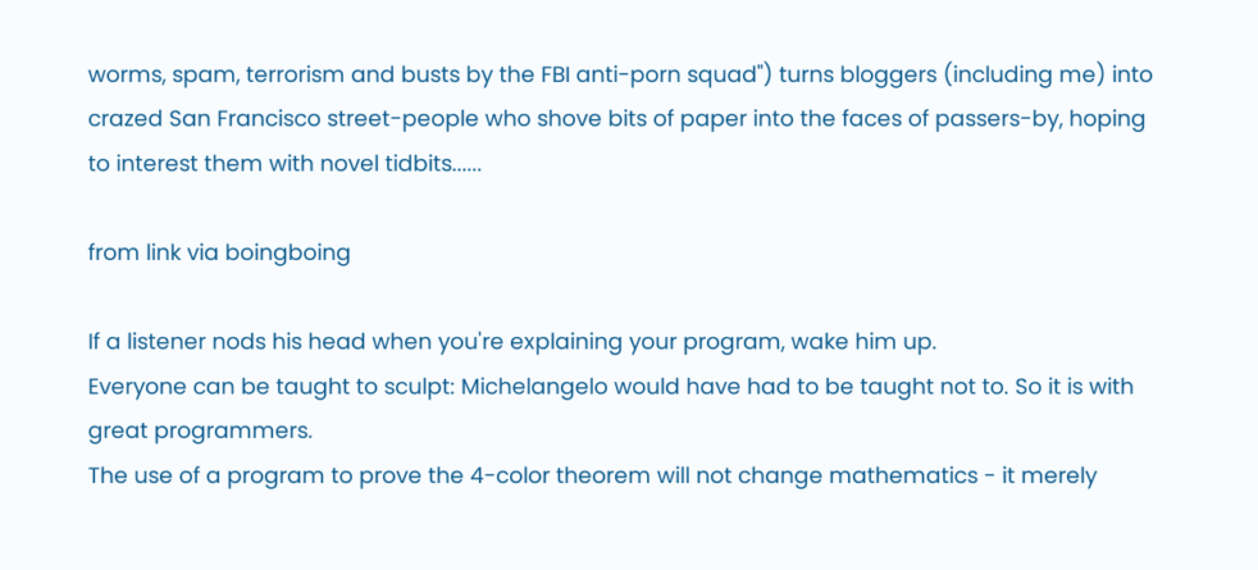worms, spam, terrorism and busts by the FBI anti-porn squad") turns bloggers (including me) into crazed San Francisco street-people who shove bits of paper into the faces of passers-by, hoping to interest them with novel tidbits......

from link via boingboing

If a listener nods his head when you're explaining your program, wake him up.
Everyone can be taught to sculpt: Michelangelo would have had to be taught not to. So it is with great programmers.
The use of a program to prove the 4-color theorem will not change mathematics - it merely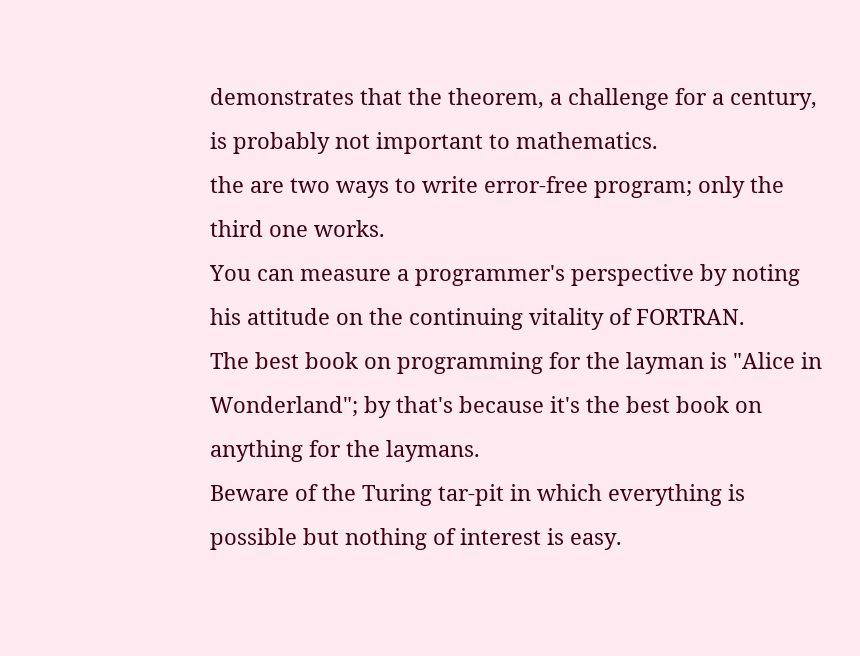demonstrates that the theorem, a challenge for a century, is probably not important to mathematics.
the are two ways to write error-free program; only the third one works.
You can measure a programmer's perspective by noting his attitude on the continuing vitality of FORTRAN.
The best book on programming for the layman is "Alice in Wonderland"; by that's because it's the best book on anything for the laymans.
Beware of the Turing tar-pit in which everything is possible but nothing of interest is easy.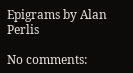Epigrams by Alan Perlis

No comments: